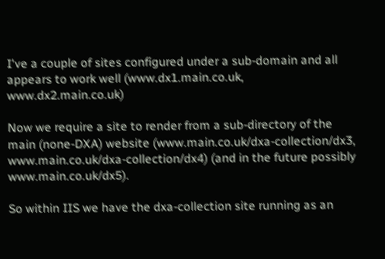I've a couple of sites configured under a sub-domain and all appears to work well (www.dx1.main.co.uk, www.dx2.main.co.uk)

Now we require a site to render from a sub-directory of the main (none-DXA) website (www.main.co.uk/dxa-collection/dx3, www.main.co.uk/dxa-collection/dx4) (and in the future possibly www.main.co.uk/dx5).

So within IIS we have the dxa-collection site running as an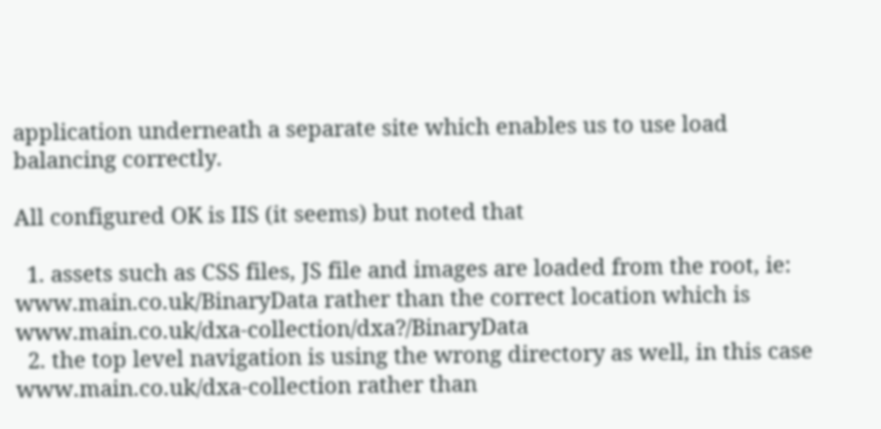application underneath a separate site which enables us to use load balancing correctly.

All configured OK is IIS (it seems) but noted that

  1. assets such as CSS files, JS file and images are loaded from the root, ie: www.main.co.uk/BinaryData rather than the correct location which is www.main.co.uk/dxa-collection/dxa?/BinaryData
  2. the top level navigation is using the wrong directory as well, in this case www.main.co.uk/dxa-collection rather than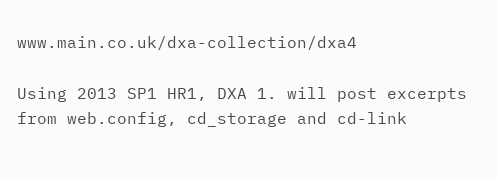www.main.co.uk/dxa-collection/dxa4

Using 2013 SP1 HR1, DXA 1. will post excerpts from web.config, cd_storage and cd-link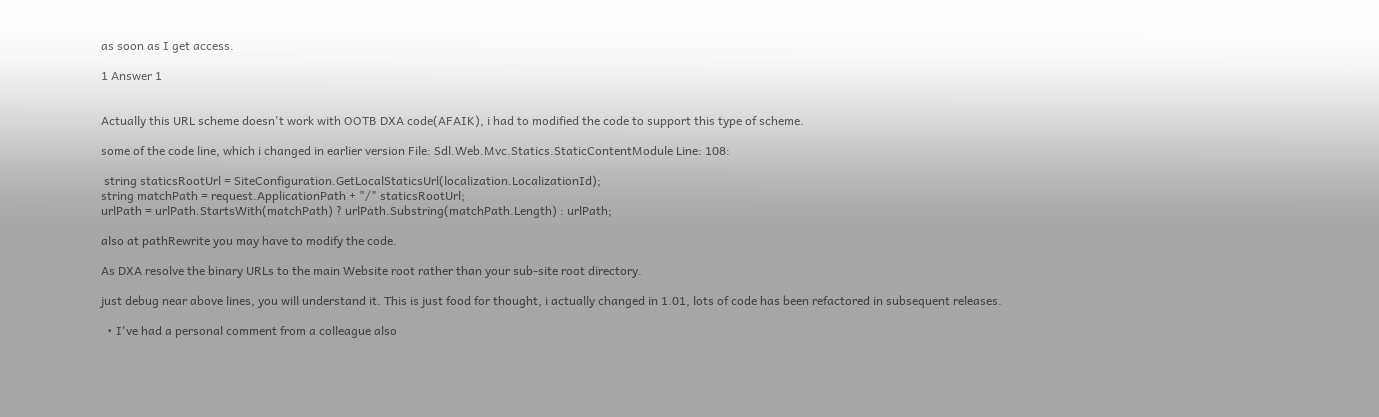as soon as I get access.

1 Answer 1


Actually this URL scheme doesn't work with OOTB DXA code(AFAIK), i had to modified the code to support this type of scheme.

some of the code line, which i changed in earlier version File: Sdl.Web.Mvc.Statics.StaticContentModule Line: 108:

 string staticsRootUrl = SiteConfiguration.GetLocalStaticsUrl(localization.LocalizationId);
string matchPath = request.ApplicationPath + "/" staticsRootUrl;
urlPath = urlPath.StartsWith(matchPath) ? urlPath.Substring(matchPath.Length) : urlPath;

also at pathRewrite you may have to modify the code.

As DXA resolve the binary URLs to the main Website root rather than your sub-site root directory.

just debug near above lines, you will understand it. This is just food for thought, i actually changed in 1.01, lots of code has been refactored in subsequent releases.

  • I've had a personal comment from a colleague also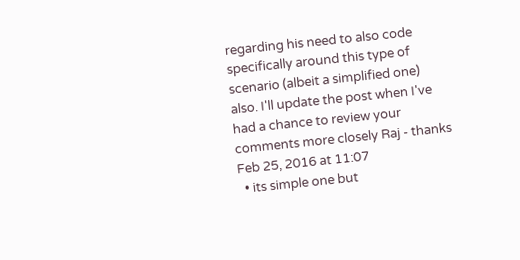regarding his need to also code specifically around this type of scenario (albeit a simplified one) also. I'll update the post when I've had a chance to review your comments more closely Raj - thanks Feb 25, 2016 at 11:07
  • its simple one but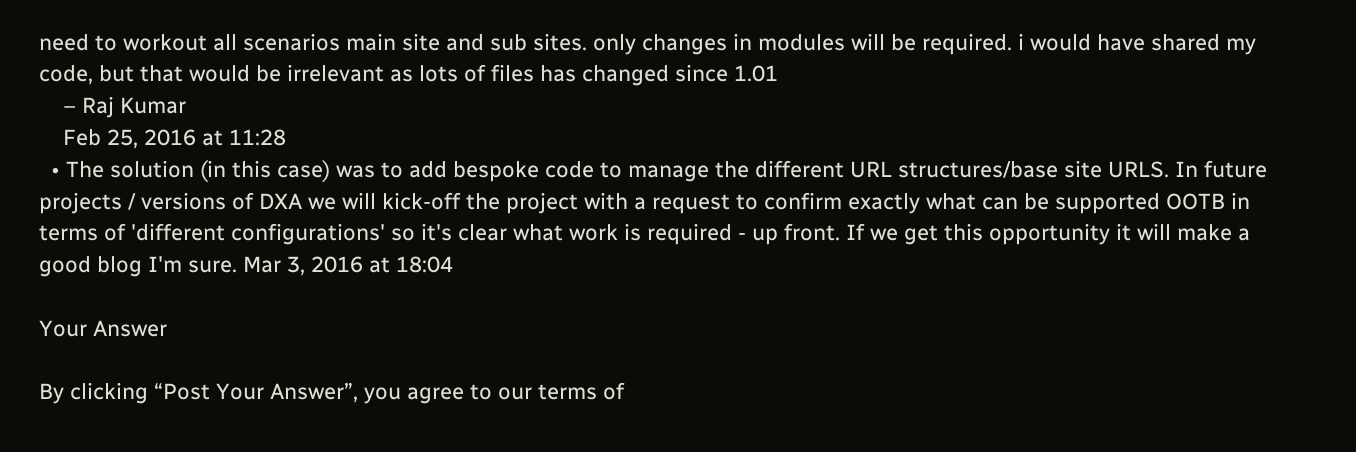need to workout all scenarios main site and sub sites. only changes in modules will be required. i would have shared my code, but that would be irrelevant as lots of files has changed since 1.01
    – Raj Kumar
    Feb 25, 2016 at 11:28
  • The solution (in this case) was to add bespoke code to manage the different URL structures/base site URLS. In future projects / versions of DXA we will kick-off the project with a request to confirm exactly what can be supported OOTB in terms of 'different configurations' so it's clear what work is required - up front. If we get this opportunity it will make a good blog I'm sure. Mar 3, 2016 at 18:04

Your Answer

By clicking “Post Your Answer”, you agree to our terms of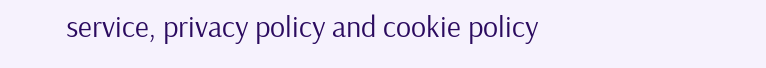service, privacy policy and cookie policy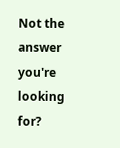Not the answer you're looking for?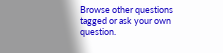Browse other questions tagged or ask your own question.